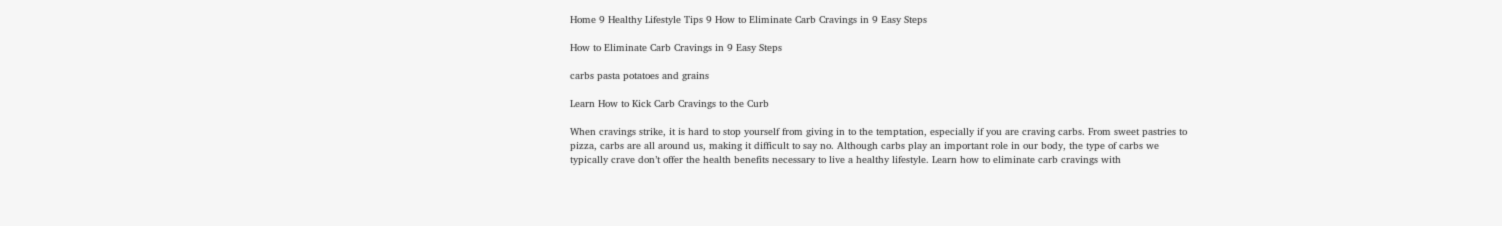Home 9 Healthy Lifestyle Tips 9 How to Eliminate Carb Cravings in 9 Easy Steps

How to Eliminate Carb Cravings in 9 Easy Steps

carbs pasta potatoes and grains

Learn How to Kick Carb Cravings to the Curb

When cravings strike, it is hard to stop yourself from giving in to the temptation, especially if you are craving carbs. From sweet pastries to pizza, carbs are all around us, making it difficult to say no. Although carbs play an important role in our body, the type of carbs we typically crave don’t offer the health benefits necessary to live a healthy lifestyle. Learn how to eliminate carb cravings with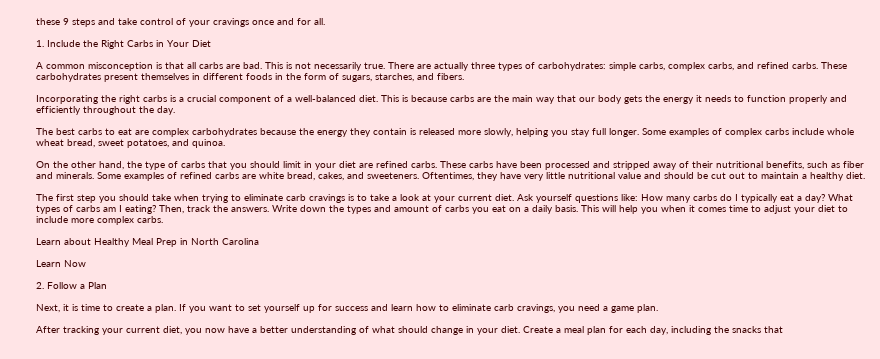these 9 steps and take control of your cravings once and for all.

1. Include the Right Carbs in Your Diet

A common misconception is that all carbs are bad. This is not necessarily true. There are actually three types of carbohydrates: simple carbs, complex carbs, and refined carbs. These carbohydrates present themselves in different foods in the form of sugars, starches, and fibers.

Incorporating the right carbs is a crucial component of a well-balanced diet. This is because carbs are the main way that our body gets the energy it needs to function properly and efficiently throughout the day.

The best carbs to eat are complex carbohydrates because the energy they contain is released more slowly, helping you stay full longer. Some examples of complex carbs include whole wheat bread, sweet potatoes, and quinoa.

On the other hand, the type of carbs that you should limit in your diet are refined carbs. These carbs have been processed and stripped away of their nutritional benefits, such as fiber and minerals. Some examples of refined carbs are white bread, cakes, and sweeteners. Oftentimes, they have very little nutritional value and should be cut out to maintain a healthy diet.

The first step you should take when trying to eliminate carb cravings is to take a look at your current diet. Ask yourself questions like: How many carbs do I typically eat a day? What types of carbs am I eating? Then, track the answers. Write down the types and amount of carbs you eat on a daily basis. This will help you when it comes time to adjust your diet to include more complex carbs.

Learn about Healthy Meal Prep in North Carolina

Learn Now

2. Follow a Plan

Next, it is time to create a plan. If you want to set yourself up for success and learn how to eliminate carb cravings, you need a game plan.

After tracking your current diet, you now have a better understanding of what should change in your diet. Create a meal plan for each day, including the snacks that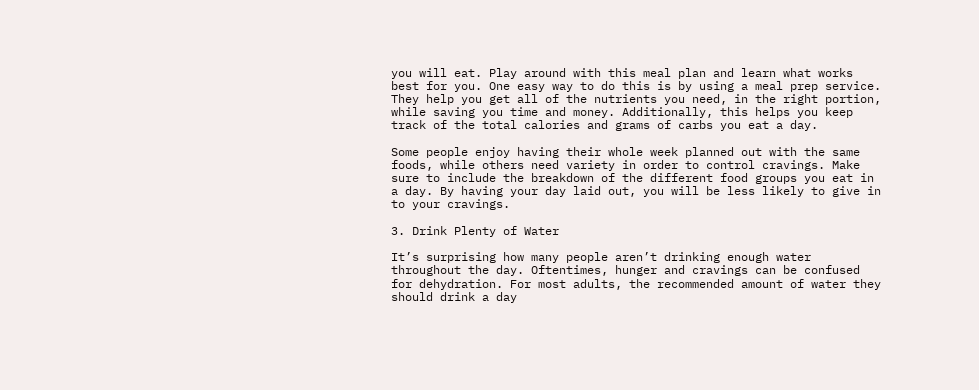you will eat. Play around with this meal plan and learn what works best for you. One easy way to do this is by using a meal prep service. They help you get all of the nutrients you need, in the right portion, while saving you time and money. Additionally, this helps you keep track of the total calories and grams of carbs you eat a day.

Some people enjoy having their whole week planned out with the same foods, while others need variety in order to control cravings. Make sure to include the breakdown of the different food groups you eat in a day. By having your day laid out, you will be less likely to give in to your cravings.

3. Drink Plenty of Water

It’s surprising how many people aren’t drinking enough water throughout the day. Oftentimes, hunger and cravings can be confused for dehydration. For most adults, the recommended amount of water they should drink a day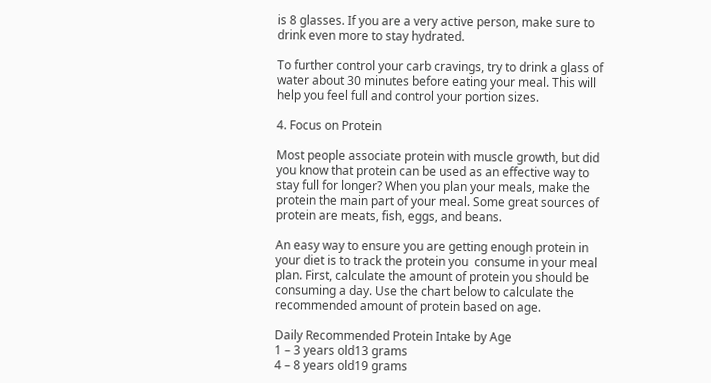is 8 glasses. If you are a very active person, make sure to drink even more to stay hydrated.

To further control your carb cravings, try to drink a glass of water about 30 minutes before eating your meal. This will help you feel full and control your portion sizes.

4. Focus on Protein

Most people associate protein with muscle growth, but did you know that protein can be used as an effective way to stay full for longer? When you plan your meals, make the protein the main part of your meal. Some great sources of protein are meats, fish, eggs, and beans.

An easy way to ensure you are getting enough protein in your diet is to track the protein you  consume in your meal plan. First, calculate the amount of protein you should be consuming a day. Use the chart below to calculate the recommended amount of protein based on age.

Daily Recommended Protein Intake by Age
1 – 3 years old13 grams
4 – 8 years old19 grams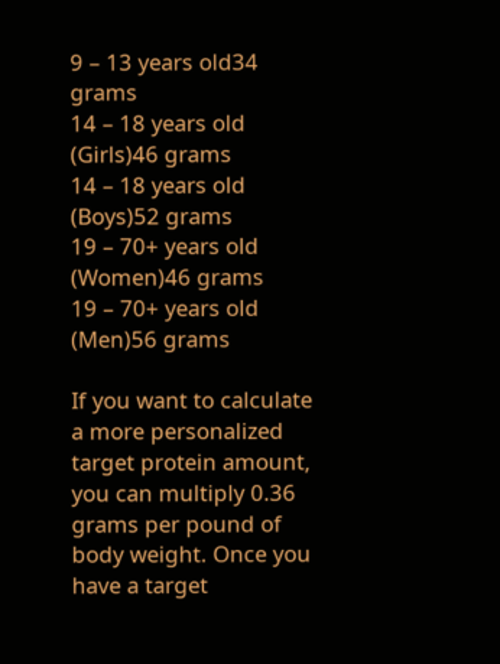9 – 13 years old34 grams
14 – 18 years old (Girls)46 grams
14 – 18 years old (Boys)52 grams
19 – 70+ years old (Women)46 grams
19 – 70+ years old (Men)56 grams

If you want to calculate a more personalized target protein amount, you can multiply 0.36 grams per pound of body weight. Once you have a target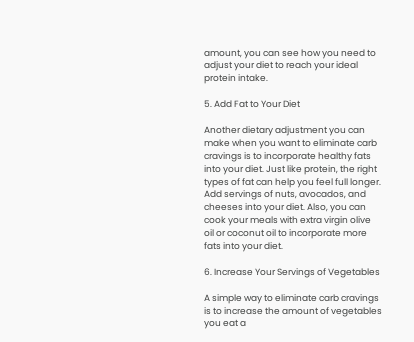amount, you can see how you need to adjust your diet to reach your ideal protein intake.

5. Add Fat to Your Diet

Another dietary adjustment you can make when you want to eliminate carb cravings is to incorporate healthy fats into your diet. Just like protein, the right types of fat can help you feel full longer. Add servings of nuts, avocados, and cheeses into your diet. Also, you can cook your meals with extra virgin olive oil or coconut oil to incorporate more fats into your diet.

6. Increase Your Servings of Vegetables

A simple way to eliminate carb cravings is to increase the amount of vegetables you eat a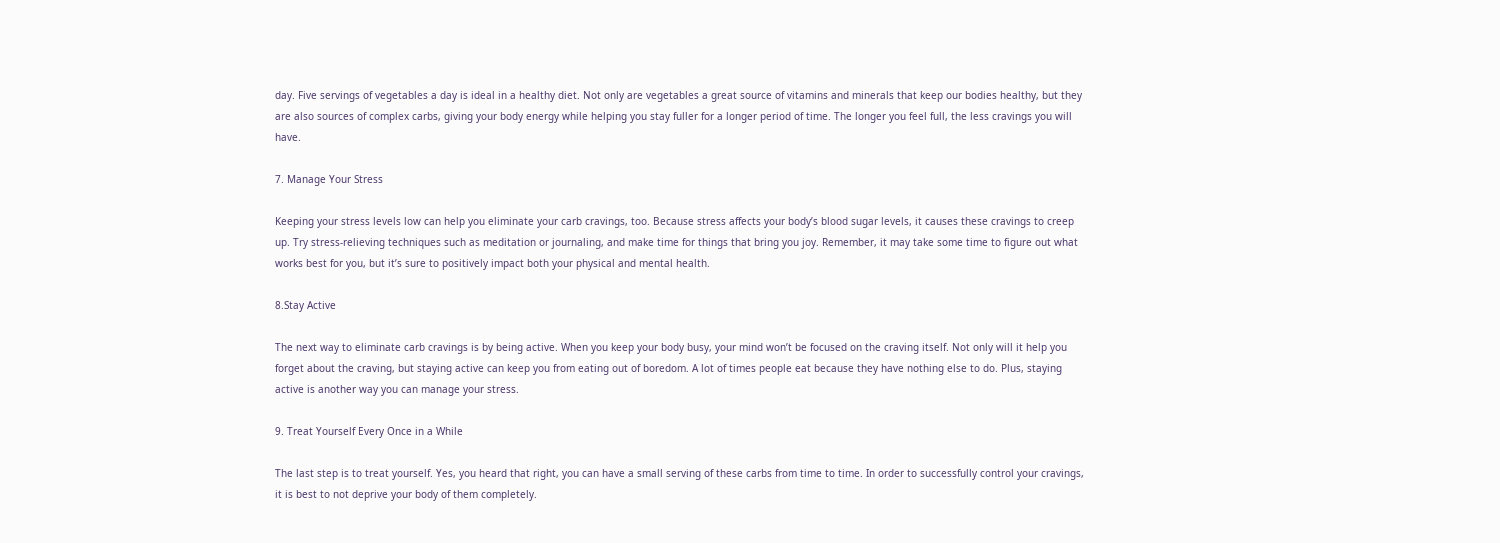day. Five servings of vegetables a day is ideal in a healthy diet. Not only are vegetables a great source of vitamins and minerals that keep our bodies healthy, but they are also sources of complex carbs, giving your body energy while helping you stay fuller for a longer period of time. The longer you feel full, the less cravings you will have.

7. Manage Your Stress

Keeping your stress levels low can help you eliminate your carb cravings, too. Because stress affects your body’s blood sugar levels, it causes these cravings to creep up. Try stress-relieving techniques such as meditation or journaling, and make time for things that bring you joy. Remember, it may take some time to figure out what works best for you, but it’s sure to positively impact both your physical and mental health.

8.Stay Active

The next way to eliminate carb cravings is by being active. When you keep your body busy, your mind won’t be focused on the craving itself. Not only will it help you forget about the craving, but staying active can keep you from eating out of boredom. A lot of times people eat because they have nothing else to do. Plus, staying active is another way you can manage your stress.

9. Treat Yourself Every Once in a While

The last step is to treat yourself. Yes, you heard that right, you can have a small serving of these carbs from time to time. In order to successfully control your cravings, it is best to not deprive your body of them completely.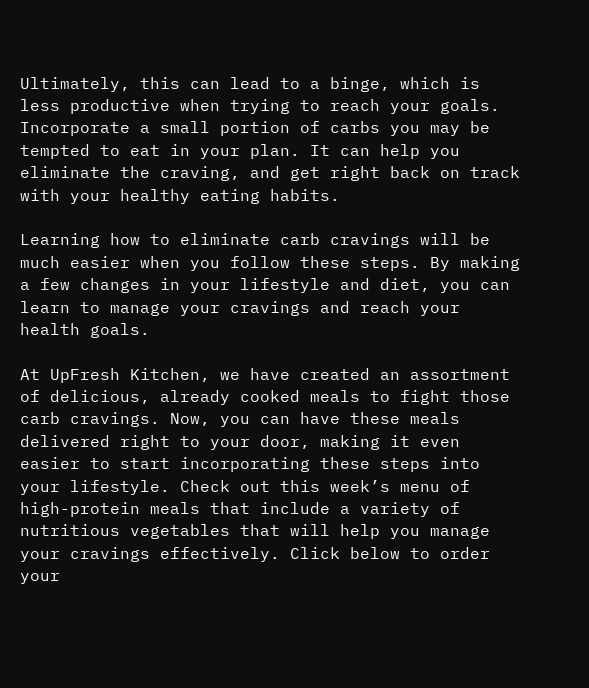Ultimately, this can lead to a binge, which is less productive when trying to reach your goals. Incorporate a small portion of carbs you may be tempted to eat in your plan. It can help you eliminate the craving, and get right back on track with your healthy eating habits.

Learning how to eliminate carb cravings will be much easier when you follow these steps. By making a few changes in your lifestyle and diet, you can learn to manage your cravings and reach your health goals.

At UpFresh Kitchen, we have created an assortment of delicious, already cooked meals to fight those carb cravings. Now, you can have these meals delivered right to your door, making it even easier to start incorporating these steps into your lifestyle. Check out this week’s menu of high-protein meals that include a variety of nutritious vegetables that will help you manage your cravings effectively. Click below to order your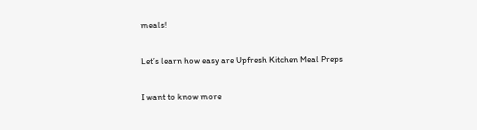meals!

Let’s learn how easy are Upfresh Kitchen Meal Preps

I want to know more